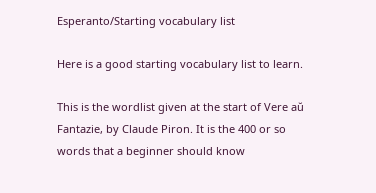Esperanto/Starting vocabulary list

Here is a good starting vocabulary list to learn.

This is the wordlist given at the start of Vere aŭ Fantazie, by Claude Piron. It is the 400 or so words that a beginner should know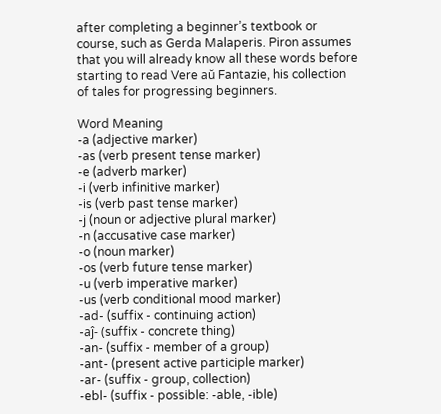after completing a beginner’s textbook or course, such as Gerda Malaperis. Piron assumes that you will already know all these words before starting to read Vere aŭ Fantazie, his collection of tales for progressing beginners.

Word Meaning
-a (adjective marker)
-as (verb present tense marker)
-e (adverb marker)
-i (verb infinitive marker)
-is (verb past tense marker)
-j (noun or adjective plural marker)
-n (accusative case marker)
-o (noun marker)
-os (verb future tense marker)
-u (verb imperative marker)
-us (verb conditional mood marker)
-ad- (suffix - continuing action)
-aĵ- (suffix - concrete thing)
-an- (suffix - member of a group)
-ant- (present active participle marker)
-ar- (suffix - group, collection)
-ebl- (suffix - possible: -able, -ible)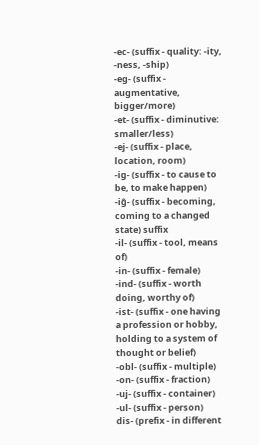-ec- (suffix - quality: -ity, -ness, -ship)
-eg- (suffix - augmentative, bigger/more)
-et- (suffix - diminutive: smaller/less)
-ej- (suffix - place, location, room)
-ig- (suffix - to cause to be, to make happen)
-iĝ- (suffix - becoming, coming to a changed state) suffix
-il- (suffix - tool, means of)
-in- (suffix - female)
-ind- (suffix - worth doing, worthy of)
-ist- (suffix - one having a profession or hobby, holding to a system of thought or belief)
-obl- (suffix - multiple)
-on- (suffix - fraction)
-uj- (suffix - container)
-ul- (suffix - person)
dis- (prefix - in different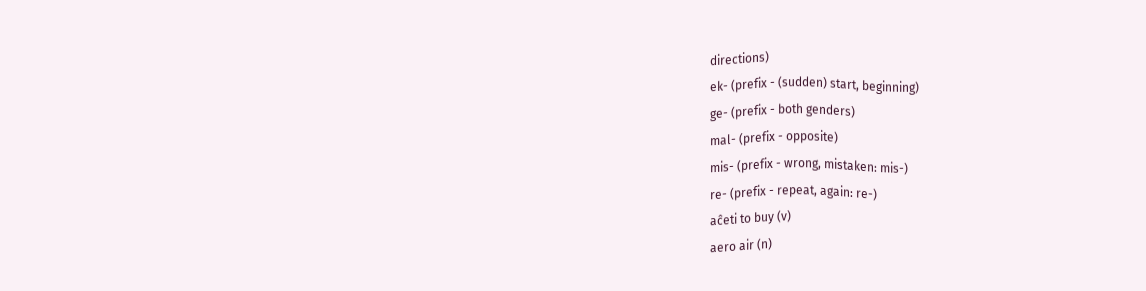directions)
ek- (prefix - (sudden) start, beginning)
ge- (prefix - both genders)
mal- (prefix - opposite)
mis- (prefix - wrong, mistaken: mis-)
re- (prefix - repeat, again: re-)
aĉeti to buy (v)
aero air (n)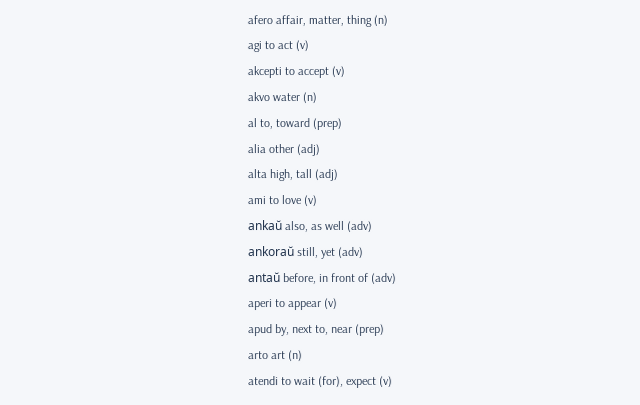afero affair, matter, thing (n)
agi to act (v)
akcepti to accept (v)
akvo water (n)
al to, toward (prep)
alia other (adj)
alta high, tall (adj)
ami to love (v)
ankaŭ also, as well (adv)
ankoraŭ still, yet (adv)
antaŭ before, in front of (adv)
aperi to appear (v)
apud by, next to, near (prep)
arto art (n)
atendi to wait (for), expect (v)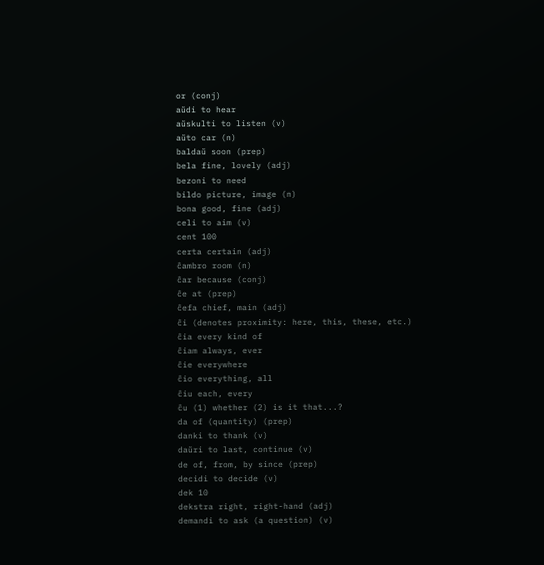or (conj)
aŭdi to hear
aŭskulti to listen (v)
aŭto car (n)
baldaŭ soon (prep)
bela fine, lovely (adj)
bezoni to need
bildo picture, image (n)
bona good, fine (adj)
celi to aim (v)
cent 100
certa certain (adj)
ĉambro room (n)
ĉar because (conj)
ĉe at (prep)
ĉefa chief, main (adj)
ĉi (denotes proximity: here, this, these, etc.)
ĉia every kind of
ĉiam always, ever
ĉie everywhere
ĉio everything, all
ĉiu each, every
ĉu (1) whether (2) is it that...?
da of (quantity) (prep)
danki to thank (v)
daŭri to last, continue (v)
de of, from, by since (prep)
decidi to decide (v)
dek 10
dekstra right, right-hand (adj)
demandi to ask (a question) (v)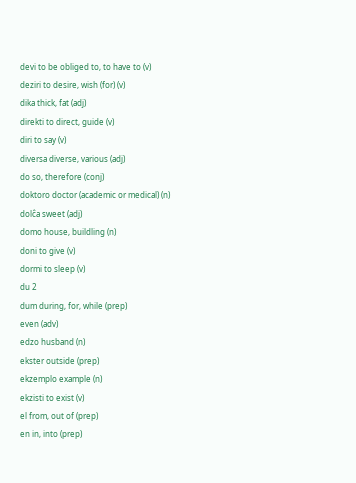devi to be obliged to, to have to (v)
deziri to desire, wish (for) (v)
dika thick, fat (adj)
direkti to direct, guide (v)
diri to say (v)
diversa diverse, various (adj)
do so, therefore (conj)
doktoro doctor (academic or medical) (n)
dolĉa sweet (adj)
domo house, buildling (n)
doni to give (v)
dormi to sleep (v)
du 2
dum during, for, while (prep)
even (adv)
edzo husband (n)
ekster outside (prep)
ekzemplo example (n)
ekzisti to exist (v)
el from, out of (prep)
en in, into (prep)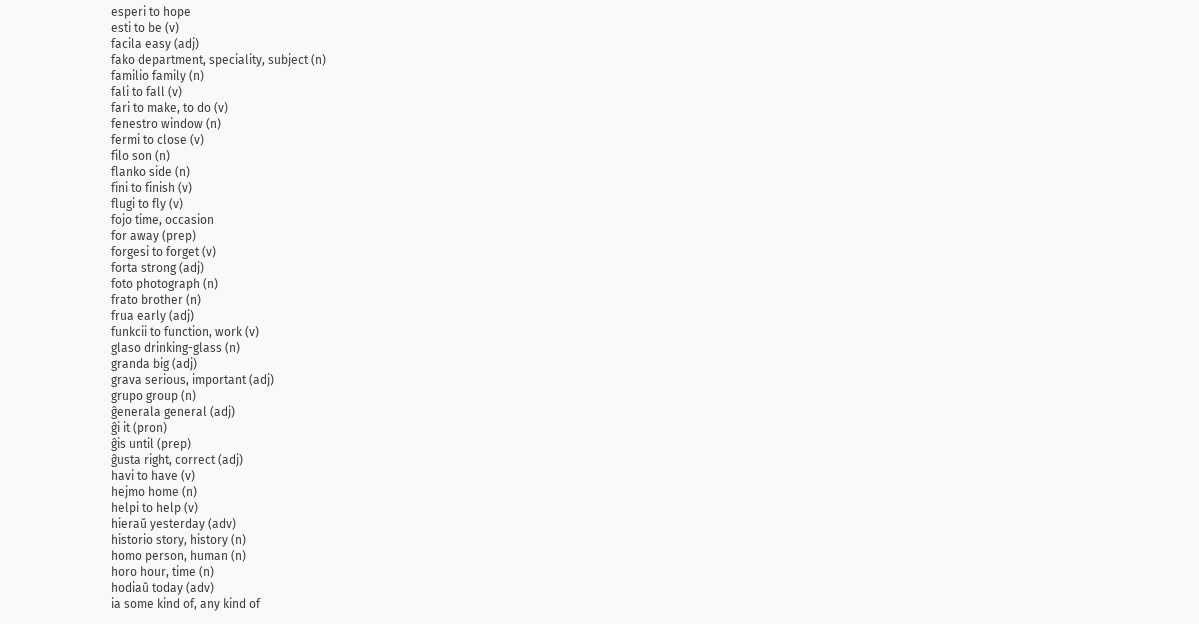esperi to hope
esti to be (v)
facila easy (adj)
fako department, speciality, subject (n)
familio family (n)
fali to fall (v)
fari to make, to do (v)
fenestro window (n)
fermi to close (v)
filo son (n)
flanko side (n)
fini to finish (v)
flugi to fly (v)
fojo time, occasion
for away (prep)
forgesi to forget (v)
forta strong (adj)
foto photograph (n)
frato brother (n)
frua early (adj)
funkcii to function, work (v)
glaso drinking-glass (n)
granda big (adj)
grava serious, important (adj)
grupo group (n)
ĝenerala general (adj)
ĝi it (pron)
ĝis until (prep)
ĝusta right, correct (adj)
havi to have (v)
hejmo home (n)
helpi to help (v)
hieraŭ yesterday (adv)
historio story, history (n)
homo person, human (n)
horo hour, time (n)
hodiaŭ today (adv)
ia some kind of, any kind of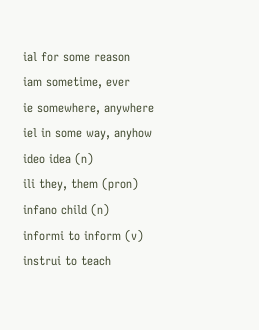ial for some reason
iam sometime, ever
ie somewhere, anywhere
iel in some way, anyhow
ideo idea (n)
ili they, them (pron)
infano child (n)
informi to inform (v)
instrui to teach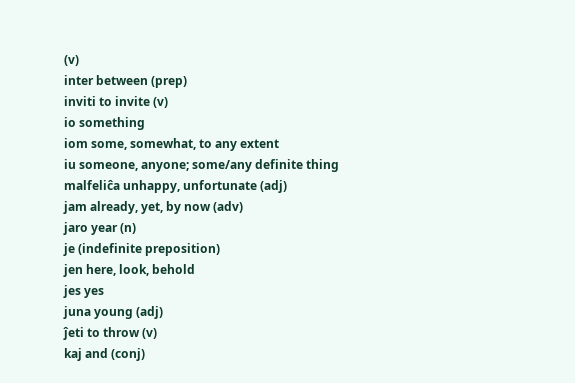(v)
inter between (prep)
inviti to invite (v)
io something
iom some, somewhat, to any extent
iu someone, anyone; some/any definite thing
malfeliĉa unhappy, unfortunate (adj)
jam already, yet, by now (adv)
jaro year (n)
je (indefinite preposition)
jen here, look, behold
jes yes
juna young (adj)
ĵeti to throw (v)
kaj and (conj)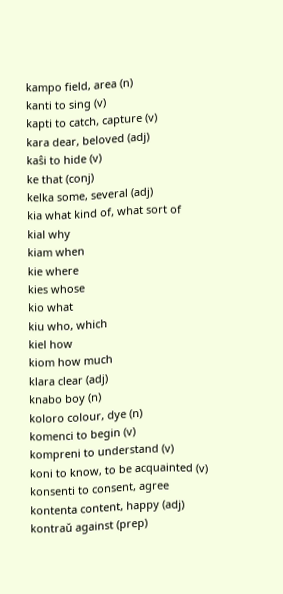kampo field, area (n)
kanti to sing (v)
kapti to catch, capture (v)
kara dear, beloved (adj)
kaŝi to hide (v)
ke that (conj)
kelka some, several (adj)
kia what kind of, what sort of
kial why
kiam when
kie where
kies whose
kio what
kiu who, which
kiel how
kiom how much
klara clear (adj)
knabo boy (n)
koloro colour, dye (n)
komenci to begin (v)
kompreni to understand (v)
koni to know, to be acquainted (v)
konsenti to consent, agree
kontenta content, happy (adj)
kontraŭ against (prep)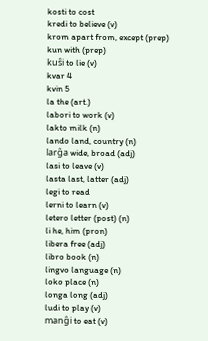kosti to cost
kredi to believe (v)
krom apart from, except (prep)
kun with (prep)
kuŝi to lie (v)
kvar 4
kvin 5
la the (art.)
labori to work (v)
lakto milk (n)
lando land, country (n)
larĝa wide, broad (adj)
lasi to leave (v)
lasta last, latter (adj)
legi to read
lerni to learn (v)
letero letter (post) (n)
li he, him (pron)
libera free (adj)
libro book (n)
lingvo language (n)
loko place (n)
longa long (adj)
ludi to play (v)
manĝi to eat (v)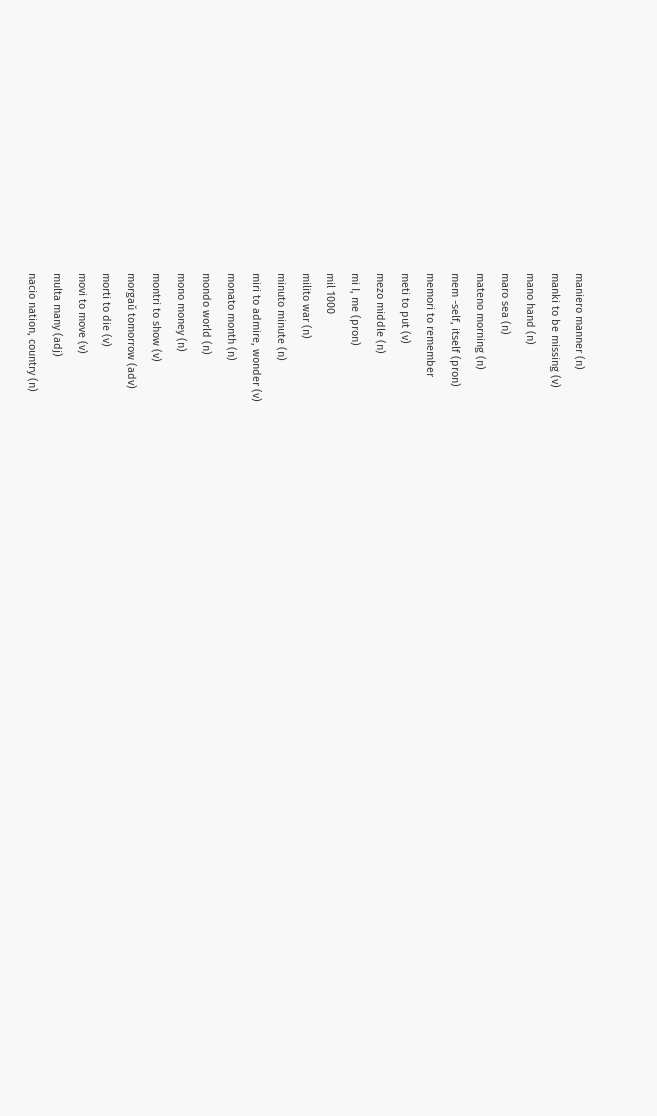maniero manner (n)
manki to be missing (v)
mano hand (n)
maro sea (n)
mateno morning (n)
mem -self, itself (pron)
memori to remember
meti to put (v)
mezo middle (n)
mi I, me (pron)
mil 1000
milito war (n)
minuto minute (n)
miri to admire, wonder (v)
monato month (n)
mondo world (n)
mono money (n)
montri to show (v)
morgaŭ tomorrow (adv)
morti to die (v)
movi to move (v)
multa many (adj)
nacio nation, country (n)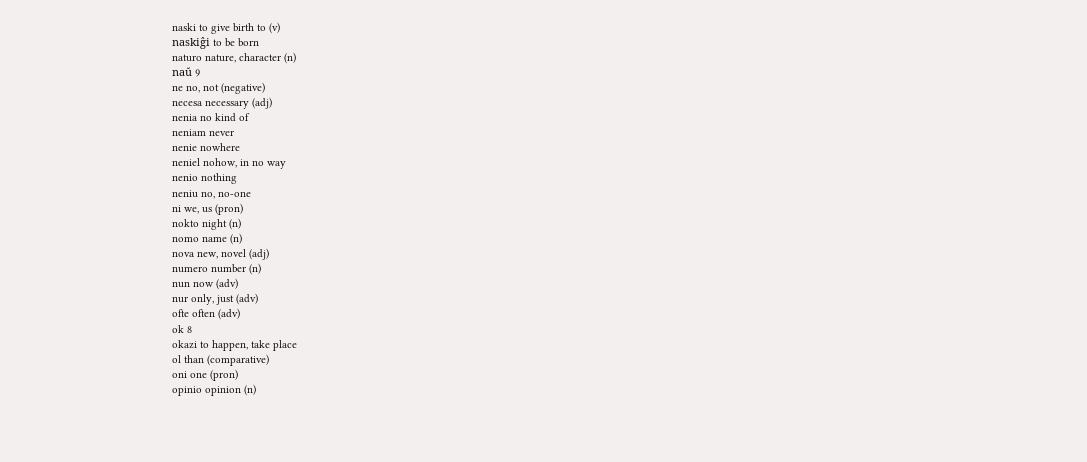naski to give birth to (v)
naskiĝi to be born
naturo nature, character (n)
naŭ 9
ne no, not (negative)
necesa necessary (adj)
nenia no kind of
neniam never
nenie nowhere
neniel nohow, in no way
nenio nothing
neniu no, no-one
ni we, us (pron)
nokto night (n)
nomo name (n)
nova new, novel (adj)
numero number (n)
nun now (adv)
nur only, just (adv)
ofte often (adv)
ok 8
okazi to happen, take place
ol than (comparative)
oni one (pron)
opinio opinion (n)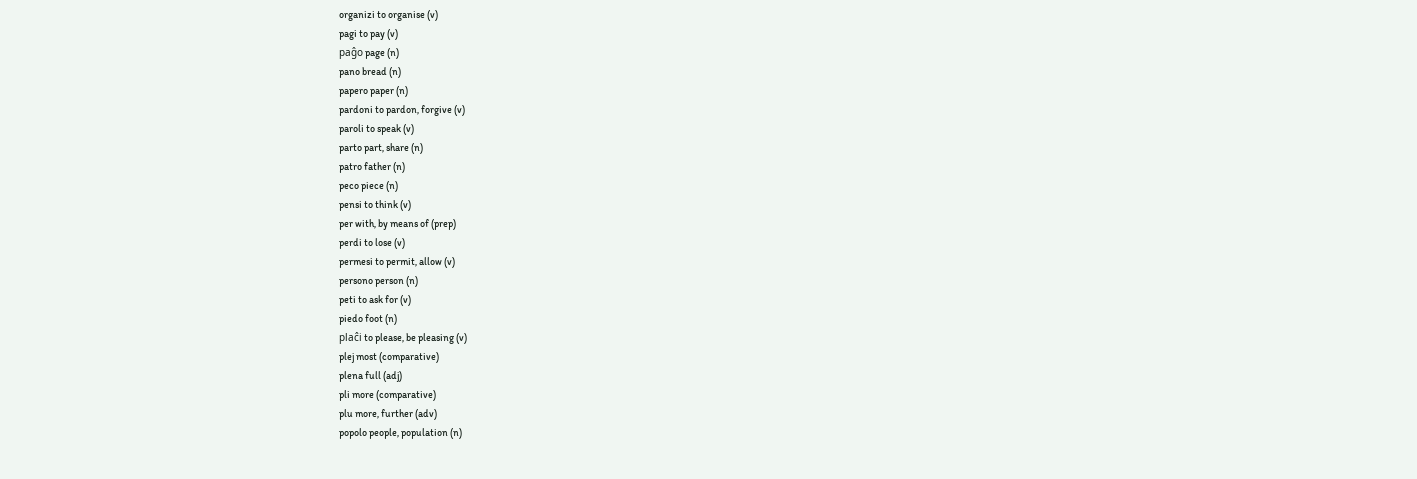organizi to organise (v)
pagi to pay (v)
paĝo page (n)
pano bread (n)
papero paper (n)
pardoni to pardon, forgive (v)
paroli to speak (v)
parto part, share (n)
patro father (n)
peco piece (n)
pensi to think (v)
per with, by means of (prep)
perdi to lose (v)
permesi to permit, allow (v)
persono person (n)
peti to ask for (v)
piedo foot (n)
plaĉi to please, be pleasing (v)
plej most (comparative)
plena full (adj)
pli more (comparative)
plu more, further (adv)
popolo people, population (n)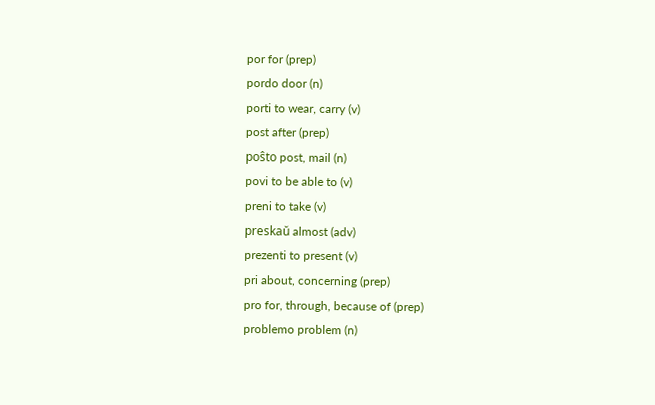por for (prep)
pordo door (n)
porti to wear, carry (v)
post after (prep)
poŝto post, mail (n)
povi to be able to (v)
preni to take (v)
preskaŭ almost (adv)
prezenti to present (v)
pri about, concerning (prep)
pro for, through, because of (prep)
problemo problem (n)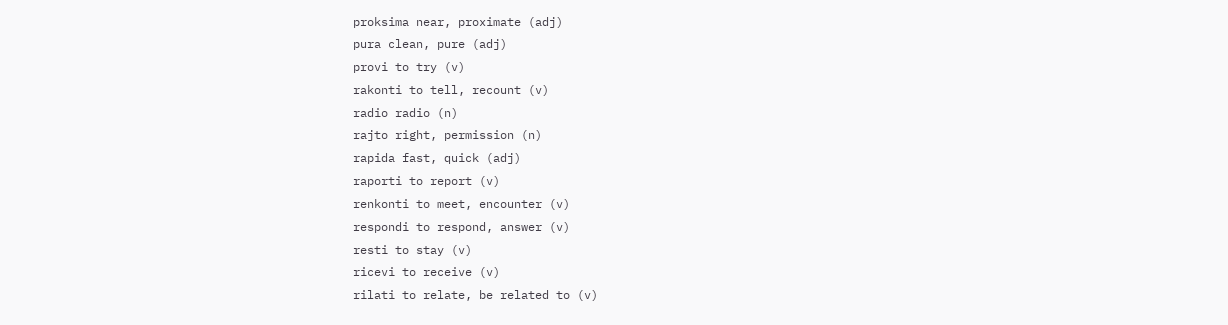proksima near, proximate (adj)
pura clean, pure (adj)
provi to try (v)
rakonti to tell, recount (v)
radio radio (n)
rajto right, permission (n)
rapida fast, quick (adj)
raporti to report (v)
renkonti to meet, encounter (v)
respondi to respond, answer (v)
resti to stay (v)
ricevi to receive (v)
rilati to relate, be related to (v)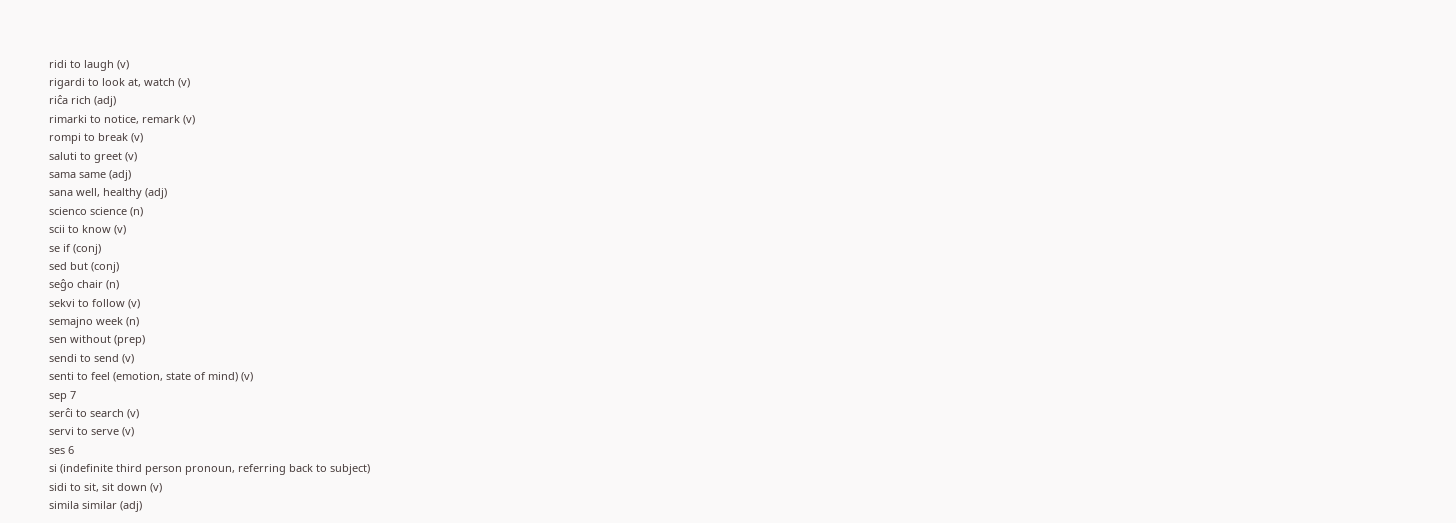ridi to laugh (v)
rigardi to look at, watch (v)
riĉa rich (adj)
rimarki to notice, remark (v)
rompi to break (v)
saluti to greet (v)
sama same (adj)
sana well, healthy (adj)
scienco science (n)
scii to know (v)
se if (conj)
sed but (conj)
seĝo chair (n)
sekvi to follow (v)
semajno week (n)
sen without (prep)
sendi to send (v)
senti to feel (emotion, state of mind) (v)
sep 7
serĉi to search (v)
servi to serve (v)
ses 6
si (indefinite third person pronoun, referring back to subject)
sidi to sit, sit down (v)
simila similar (adj)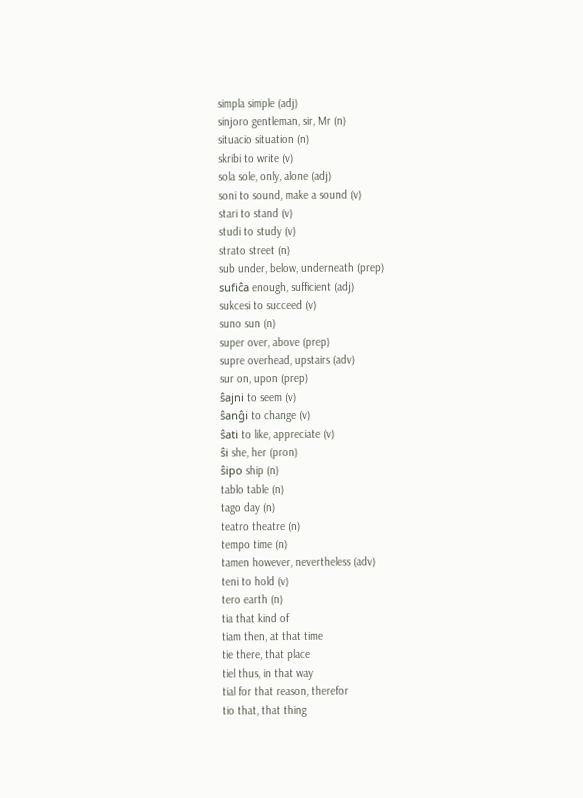simpla simple (adj)
sinjoro gentleman, sir, Mr (n)
situacio situation (n)
skribi to write (v)
sola sole, only, alone (adj)
soni to sound, make a sound (v)
stari to stand (v)
studi to study (v)
strato street (n)
sub under, below, underneath (prep)
sufiĉa enough, sufficient (adj)
sukcesi to succeed (v)
suno sun (n)
super over, above (prep)
supre overhead, upstairs (adv)
sur on, upon (prep)
ŝajni to seem (v)
ŝanĝi to change (v)
ŝati to like, appreciate (v)
ŝi she, her (pron)
ŝipo ship (n)
tablo table (n)
tago day (n)
teatro theatre (n)
tempo time (n)
tamen however, nevertheless (adv)
teni to hold (v)
tero earth (n)
tia that kind of
tiam then, at that time
tie there, that place
tiel thus, in that way
tial for that reason, therefor
tio that, that thing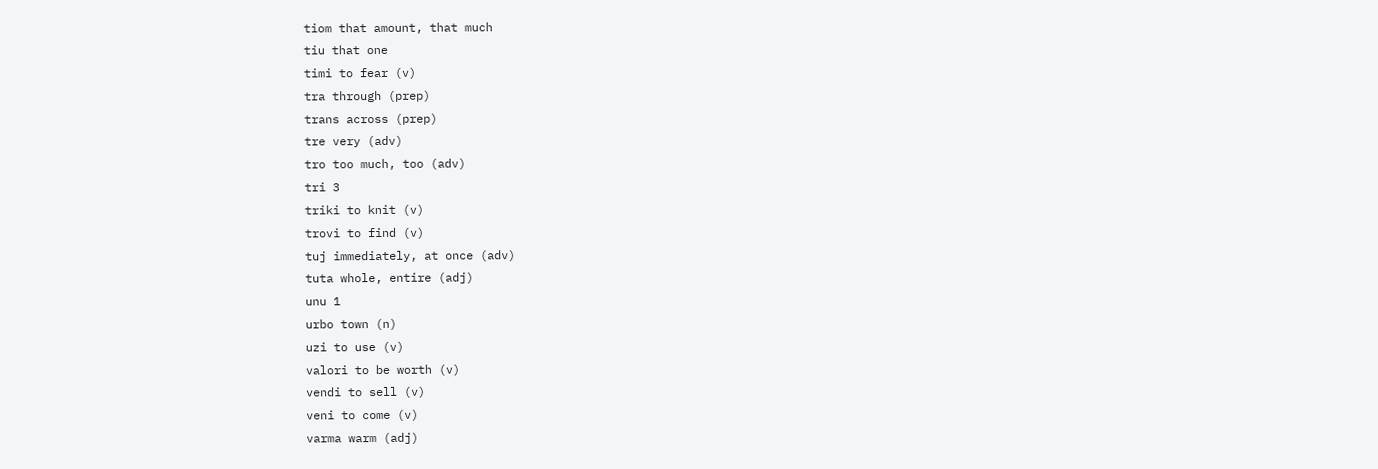tiom that amount, that much
tiu that one
timi to fear (v)
tra through (prep)
trans across (prep)
tre very (adv)
tro too much, too (adv)
tri 3
triki to knit (v)
trovi to find (v)
tuj immediately, at once (adv)
tuta whole, entire (adj)
unu 1
urbo town (n)
uzi to use (v)
valori to be worth (v)
vendi to sell (v)
veni to come (v)
varma warm (adj)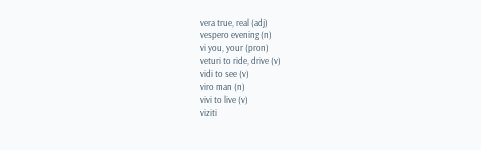vera true, real (adj)
vespero evening (n)
vi you, your (pron)
veturi to ride, drive (v)
vidi to see (v)
viro man (n)
vivi to live (v)
viziti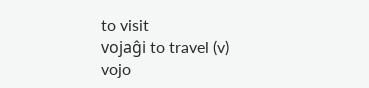to visit
vojaĝi to travel (v)
vojo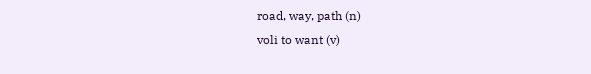road, way, path (n)
voli to want (v)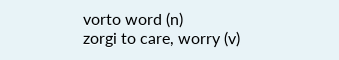vorto word (n)
zorgi to care, worry (v)